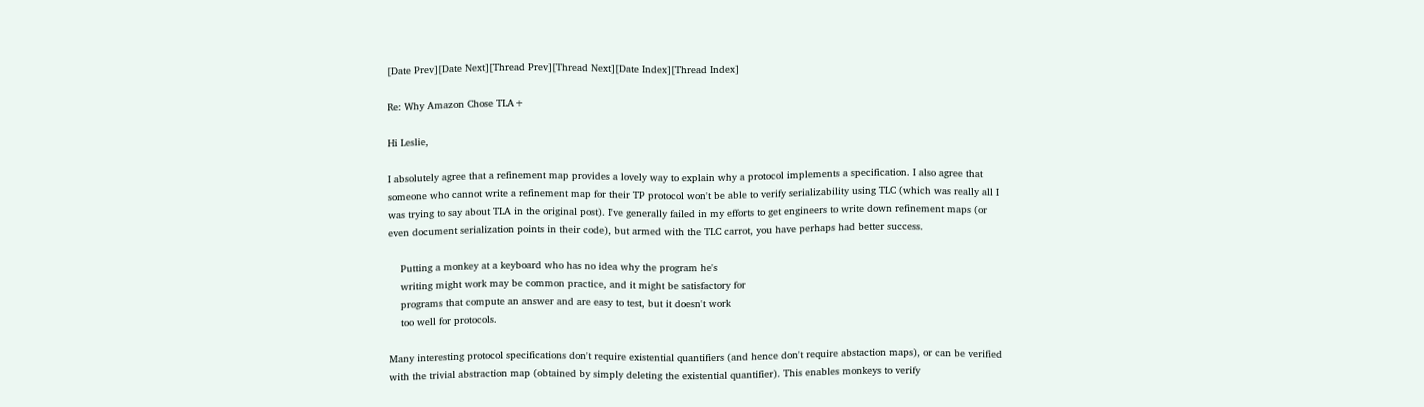[Date Prev][Date Next][Thread Prev][Thread Next][Date Index][Thread Index]

Re: Why Amazon Chose TLA+

Hi Leslie,

I absolutely agree that a refinement map provides a lovely way to explain why a protocol implements a specification. I also agree that someone who cannot write a refinement map for their TP protocol won't be able to verify serializability using TLC (which was really all I was trying to say about TLA in the original post). I've generally failed in my efforts to get engineers to write down refinement maps (or even document serialization points in their code), but armed with the TLC carrot, you have perhaps had better success.

    Putting a monkey at a keyboard who has no idea why the program he's
    writing might work may be common practice, and it might be satisfactory for
    programs that compute an answer and are easy to test, but it doesn't work
    too well for protocols.

Many interesting protocol specifications don't require existential quantifiers (and hence don't require abstaction maps), or can be verified with the trivial abstraction map (obtained by simply deleting the existential quantifier). This enables monkeys to verify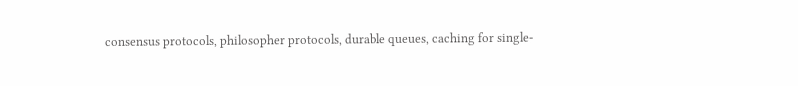consensus protocols, philosopher protocols, durable queues, caching for single-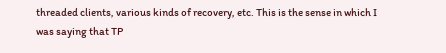threaded clients, various kinds of recovery, etc. This is the sense in which I was saying that TP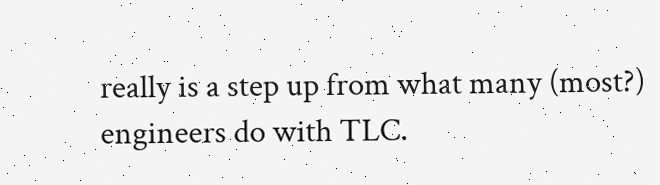really is a step up from what many (most?) engineers do with TLC.